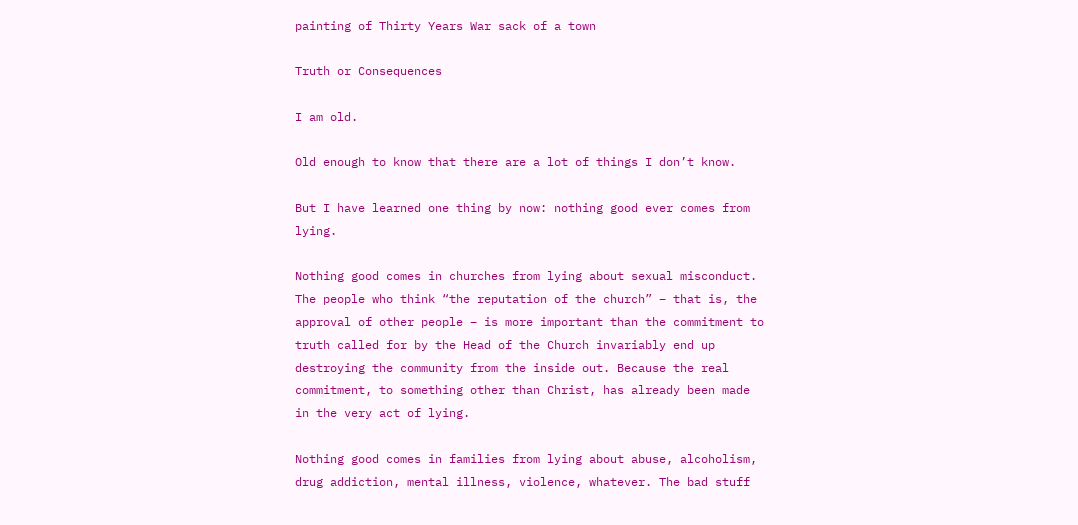painting of Thirty Years War sack of a town

Truth or Consequences

I am old.

Old enough to know that there are a lot of things I don’t know.

But I have learned one thing by now: nothing good ever comes from lying.

Nothing good comes in churches from lying about sexual misconduct. The people who think “the reputation of the church” – that is, the approval of other people – is more important than the commitment to truth called for by the Head of the Church invariably end up destroying the community from the inside out. Because the real commitment, to something other than Christ, has already been made in the very act of lying.

Nothing good comes in families from lying about abuse, alcoholism, drug addiction, mental illness, violence, whatever. The bad stuff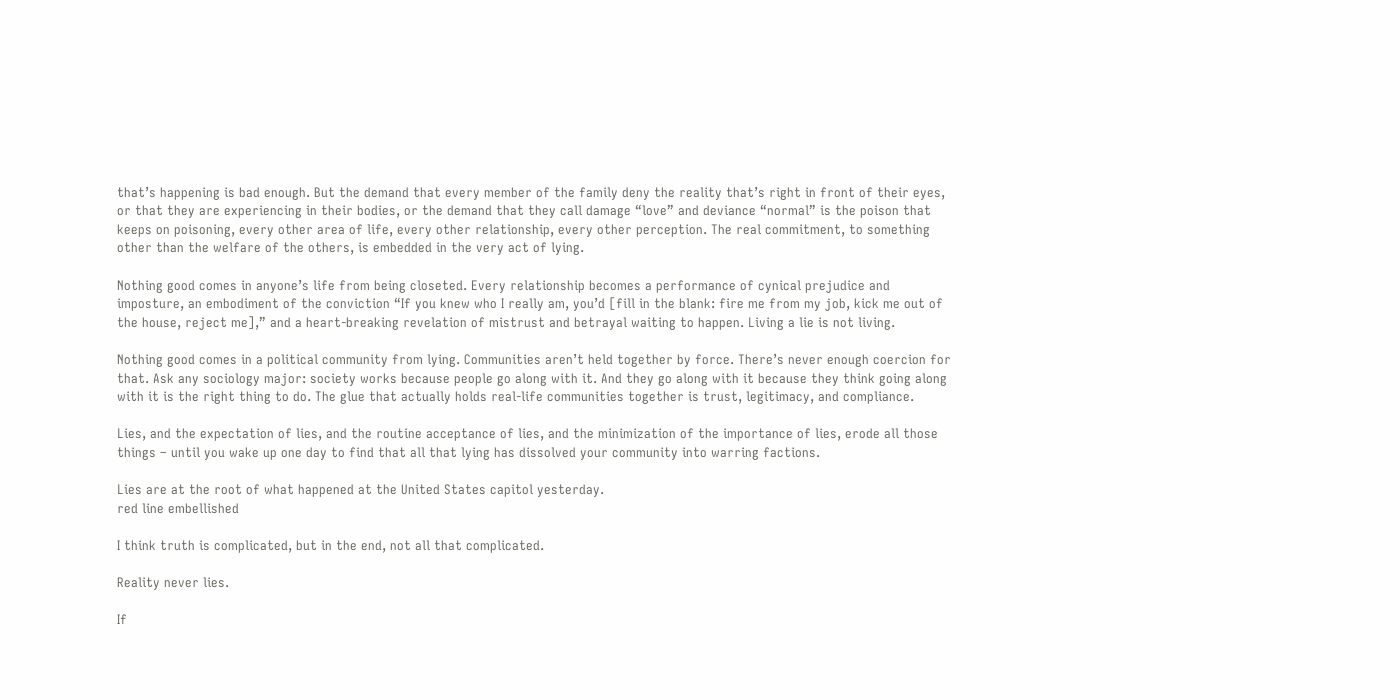that’s happening is bad enough. But the demand that every member of the family deny the reality that’s right in front of their eyes, or that they are experiencing in their bodies, or the demand that they call damage “love” and deviance “normal” is the poison that keeps on poisoning, every other area of life, every other relationship, every other perception. The real commitment, to something other than the welfare of the others, is embedded in the very act of lying.

Nothing good comes in anyone’s life from being closeted. Every relationship becomes a performance of cynical prejudice and imposture, an embodiment of the conviction “If you knew who I really am, you’d [fill in the blank: fire me from my job, kick me out of the house, reject me],” and a heart-breaking revelation of mistrust and betrayal waiting to happen. Living a lie is not living.

Nothing good comes in a political community from lying. Communities aren’t held together by force. There’s never enough coercion for that. Ask any sociology major: society works because people go along with it. And they go along with it because they think going along with it is the right thing to do. The glue that actually holds real-life communities together is trust, legitimacy, and compliance.

Lies, and the expectation of lies, and the routine acceptance of lies, and the minimization of the importance of lies, erode all those things – until you wake up one day to find that all that lying has dissolved your community into warring factions.

Lies are at the root of what happened at the United States capitol yesterday.
red line embellished

I think truth is complicated, but in the end, not all that complicated.

Reality never lies.

If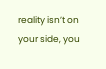reality isn’t on your side, you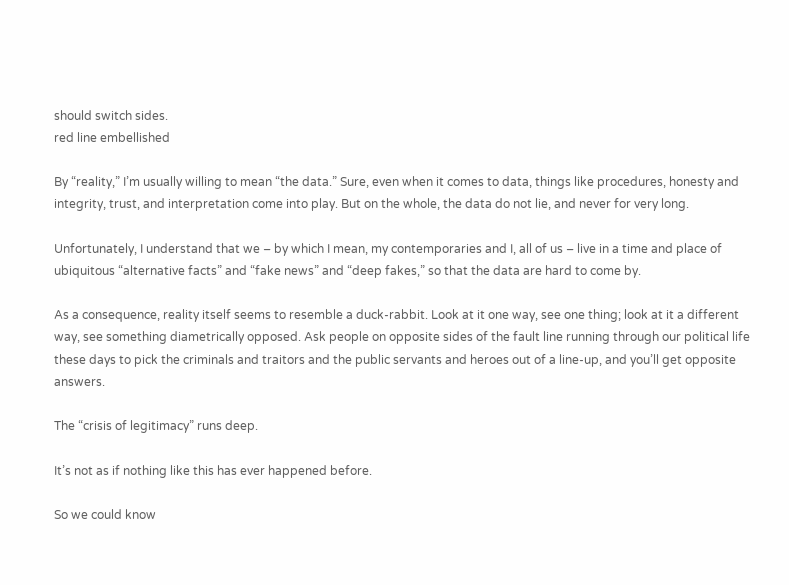should switch sides.
red line embellished

By “reality,” I’m usually willing to mean “the data.” Sure, even when it comes to data, things like procedures, honesty and integrity, trust, and interpretation come into play. But on the whole, the data do not lie, and never for very long.

Unfortunately, I understand that we – by which I mean, my contemporaries and I, all of us – live in a time and place of ubiquitous “alternative facts” and “fake news” and “deep fakes,” so that the data are hard to come by.

As a consequence, reality itself seems to resemble a duck-rabbit. Look at it one way, see one thing; look at it a different way, see something diametrically opposed. Ask people on opposite sides of the fault line running through our political life these days to pick the criminals and traitors and the public servants and heroes out of a line-up, and you’ll get opposite answers.

The “crisis of legitimacy” runs deep.

It’s not as if nothing like this has ever happened before.

So we could know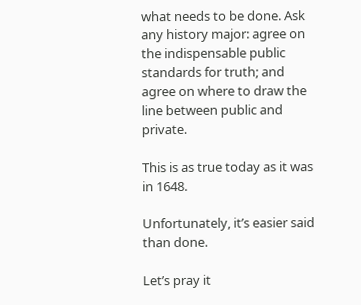what needs to be done. Ask any history major: agree on the indispensable public standards for truth; and agree on where to draw the line between public and private.

This is as true today as it was in 1648.

Unfortunately, it’s easier said than done.

Let’s pray it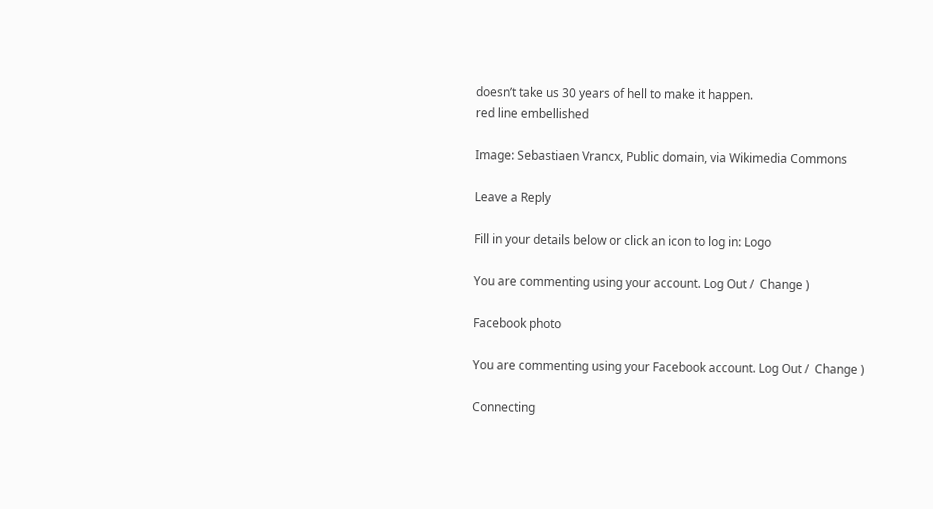doesn’t take us 30 years of hell to make it happen.
red line embellished

Image: Sebastiaen Vrancx, Public domain, via Wikimedia Commons

Leave a Reply

Fill in your details below or click an icon to log in: Logo

You are commenting using your account. Log Out /  Change )

Facebook photo

You are commenting using your Facebook account. Log Out /  Change )

Connecting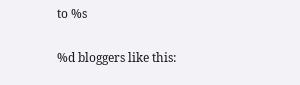to %s

%d bloggers like this: